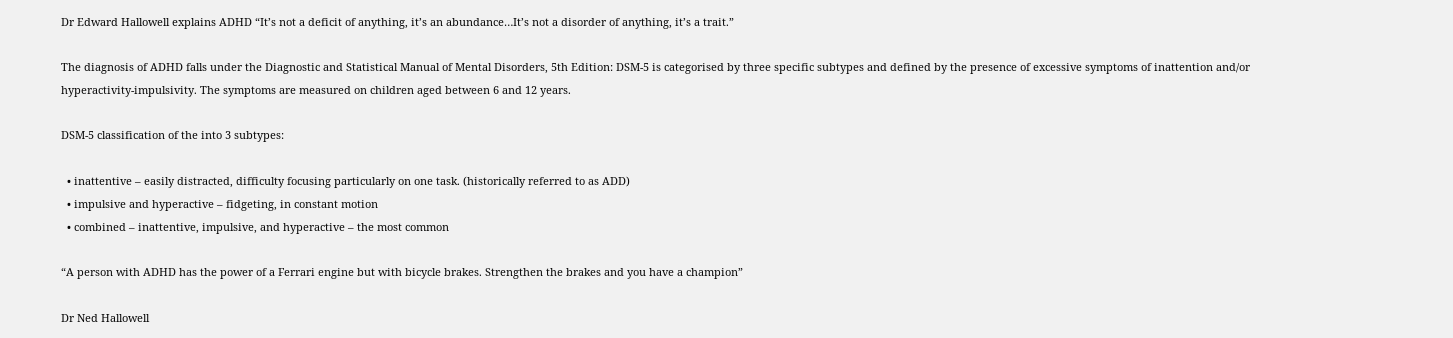Dr Edward Hallowell explains ADHD “It’s not a deficit of anything, it’s an abundance…It’s not a disorder of anything, it’s a trait.”

The diagnosis of ADHD falls under the Diagnostic and Statistical Manual of Mental Disorders, 5th Edition: DSM-5 is categorised by three specific subtypes and defined by the presence of excessive symptoms of inattention and/or hyperactivity-impulsivity. The symptoms are measured on children aged between 6 and 12 years.

DSM-5 classification of the into 3 subtypes:

  • inattentive – easily distracted, difficulty focusing particularly on one task. (historically referred to as ADD)
  • impulsive and hyperactive – fidgeting, in constant motion
  • combined – inattentive, impulsive, and hyperactive – the most common

“A person with ADHD has the power of a Ferrari engine but with bicycle brakes. Strengthen the brakes and you have a champion”

Dr Ned Hallowell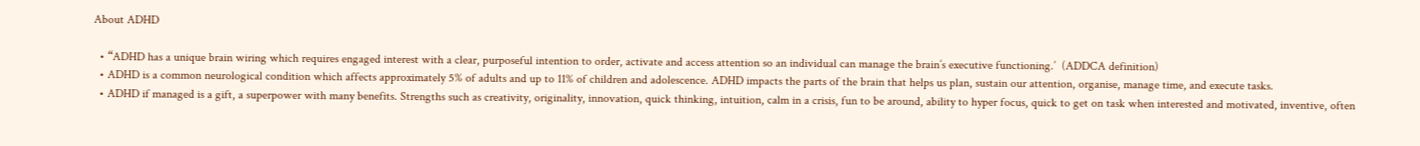About ADHD

  • “ADHD has a unique brain wiring which requires engaged interest with a clear, purposeful intention to order, activate and access attention so an individual can manage the brain’s executive functioning.’  (ADDCA definition)
  • ADHD is a common neurological condition which affects approximately 5% of adults and up to 11% of children and adolescence. ADHD impacts the parts of the brain that helps us plan, sustain our attention, organise, manage time, and execute tasks.
  • ADHD if managed is a gift, a superpower with many benefits. Strengths such as creativity, originality, innovation, quick thinking, intuition, calm in a crisis, fun to be around, ability to hyper focus, quick to get on task when interested and motivated, inventive, often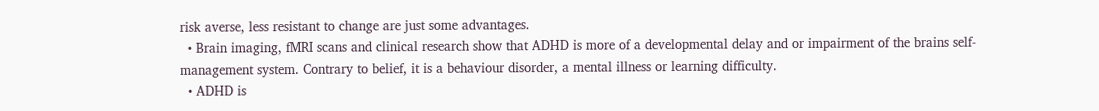risk averse, less resistant to change are just some advantages.
  • Brain imaging, fMRI scans and clinical research show that ADHD is more of a developmental delay and or impairment of the brains self-management system. Contrary to belief, it is a behaviour disorder, a mental illness or learning difficulty.
  • ADHD is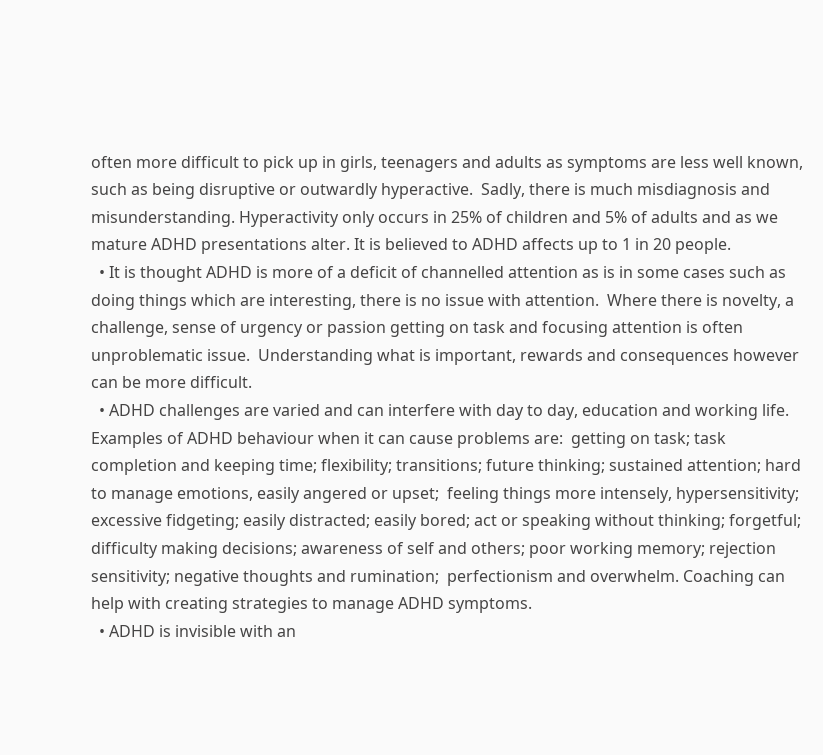often more difficult to pick up in girls, teenagers and adults as symptoms are less well known, such as being disruptive or outwardly hyperactive.  Sadly, there is much misdiagnosis and misunderstanding. Hyperactivity only occurs in 25% of children and 5% of adults and as we mature ADHD presentations alter. It is believed to ADHD affects up to 1 in 20 people.
  • It is thought ADHD is more of a deficit of channelled attention as is in some cases such as doing things which are interesting, there is no issue with attention.  Where there is novelty, a challenge, sense of urgency or passion getting on task and focusing attention is often unproblematic issue.  Understanding what is important, rewards and consequences however can be more difficult.
  • ADHD challenges are varied and can interfere with day to day, education and working life. Examples of ADHD behaviour when it can cause problems are:  getting on task; task completion and keeping time; flexibility; transitions; future thinking; sustained attention; hard to manage emotions, easily angered or upset;  feeling things more intensely, hypersensitivity;  excessive fidgeting; easily distracted; easily bored; act or speaking without thinking; forgetful; difficulty making decisions; awareness of self and others; poor working memory; rejection sensitivity; negative thoughts and rumination;  perfectionism and overwhelm. Coaching can help with creating strategies to manage ADHD symptoms.
  • ADHD is invisible with an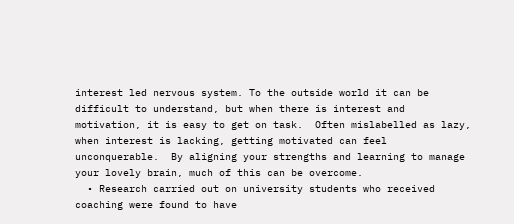interest led nervous system. To the outside world it can be difficult to understand, but when there is interest and motivation, it is easy to get on task.  Often mislabelled as lazy, when interest is lacking, getting motivated can feel unconquerable.  By aligning your strengths and learning to manage your lovely brain, much of this can be overcome.
  • Research carried out on university students who received coaching were found to have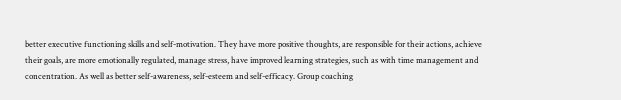better executive functioning skills and self-motivation. They have more positive thoughts, are responsible for their actions, achieve their goals, are more emotionally regulated, manage stress, have improved learning strategies, such as with time management and concentration. As well as better self-awareness, self-esteem and self-efficacy. Group coaching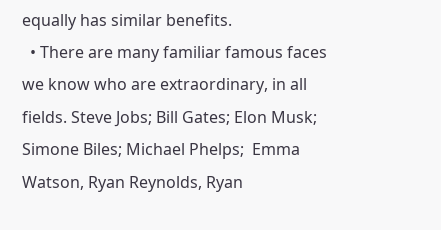equally has similar benefits.
  • There are many familiar famous faces we know who are extraordinary, in all fields. Steve Jobs; Bill Gates; Elon Musk; Simone Biles; Michael Phelps;  Emma Watson, Ryan Reynolds, Ryan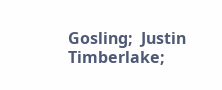Gosling;  Justin Timberlake;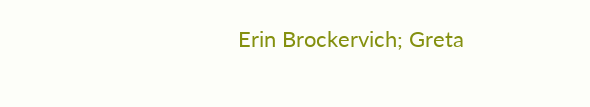Erin Brockervich; Greta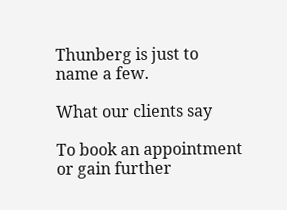Thunberg is just to name a few.

What our clients say

To book an appointment or gain further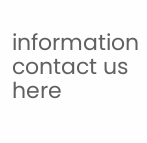information contact us here